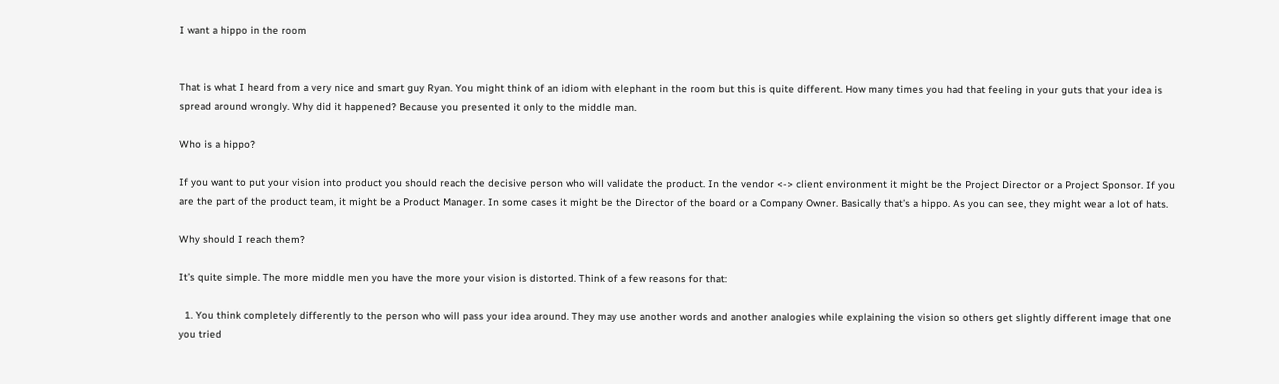I want a hippo in the room


That is what I heard from a very nice and smart guy Ryan. You might think of an idiom with elephant in the room but this is quite different. How many times you had that feeling in your guts that your idea is spread around wrongly. Why did it happened? Because you presented it only to the middle man.

Who is a hippo?

If you want to put your vision into product you should reach the decisive person who will validate the product. In the vendor <-> client environment it might be the Project Director or a Project Sponsor. If you are the part of the product team, it might be a Product Manager. In some cases it might be the Director of the board or a Company Owner. Basically that’s a hippo. As you can see, they might wear a lot of hats.

Why should I reach them?

It’s quite simple. The more middle men you have the more your vision is distorted. Think of a few reasons for that:

  1. You think completely differently to the person who will pass your idea around. They may use another words and another analogies while explaining the vision so others get slightly different image that one you tried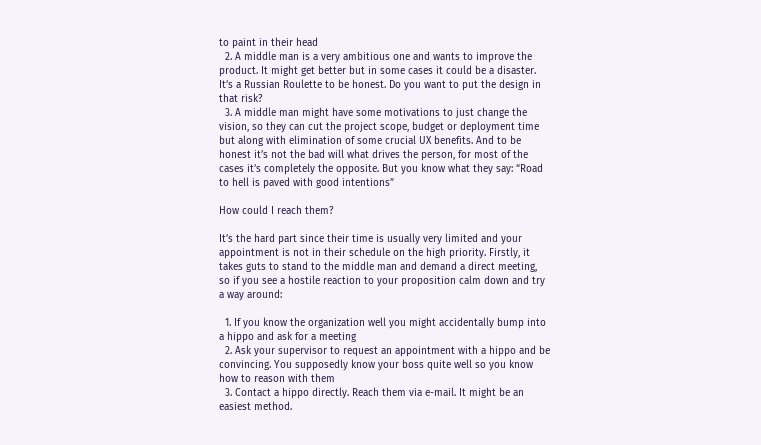to paint in their head
  2. A middle man is a very ambitious one and wants to improve the product. It might get better but in some cases it could be a disaster. It’s a Russian Roulette to be honest. Do you want to put the design in that risk?
  3. A middle man might have some motivations to just change the vision, so they can cut the project scope, budget or deployment time but along with elimination of some crucial UX benefits. And to be honest it’s not the bad will what drives the person, for most of the cases it’s completely the opposite. But you know what they say: “Road to hell is paved with good intentions”

How could I reach them?

It’s the hard part since their time is usually very limited and your appointment is not in their schedule on the high priority. Firstly, it takes guts to stand to the middle man and demand a direct meeting, so if you see a hostile reaction to your proposition calm down and try a way around:

  1. If you know the organization well you might accidentally bump into a hippo and ask for a meeting
  2. Ask your supervisor to request an appointment with a hippo and be convincing. You supposedly know your boss quite well so you know how to reason with them
  3. Contact a hippo directly. Reach them via e-mail. It might be an easiest method.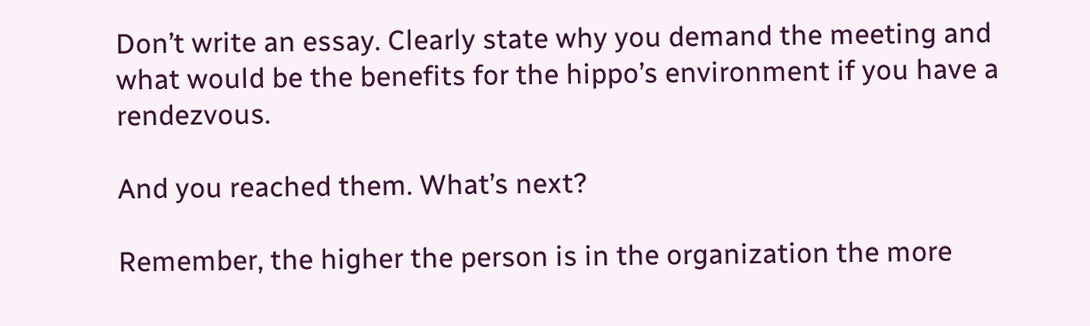Don’t write an essay. Clearly state why you demand the meeting and what would be the benefits for the hippo’s environment if you have a rendezvous.

And you reached them. What’s next?

Remember, the higher the person is in the organization the more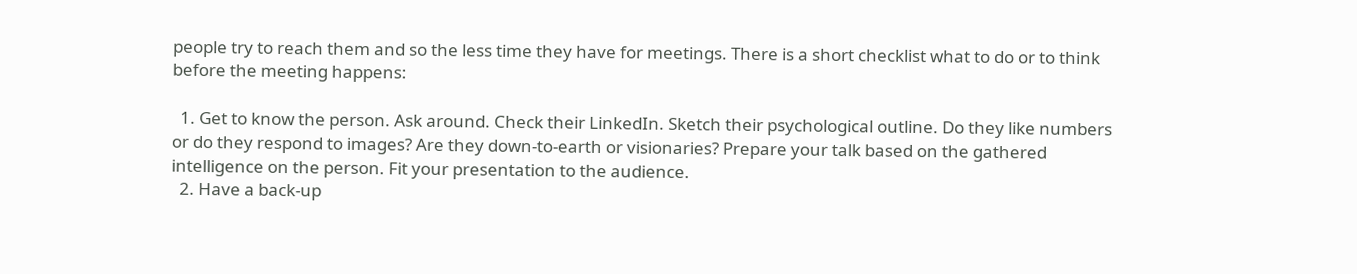people try to reach them and so the less time they have for meetings. There is a short checklist what to do or to think before the meeting happens:

  1. Get to know the person. Ask around. Check their LinkedIn. Sketch their psychological outline. Do they like numbers or do they respond to images? Are they down-to-earth or visionaries? Prepare your talk based on the gathered intelligence on the person. Fit your presentation to the audience.
  2. Have a back-up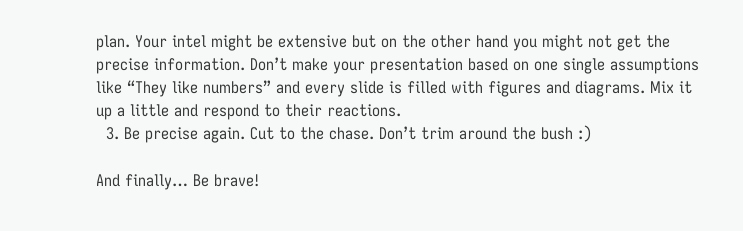plan. Your intel might be extensive but on the other hand you might not get the precise information. Don’t make your presentation based on one single assumptions like “They like numbers” and every slide is filled with figures and diagrams. Mix it up a little and respond to their reactions.
  3. Be precise again. Cut to the chase. Don’t trim around the bush :)

And finally… Be brave!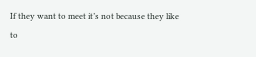If they want to meet it’s not because they like to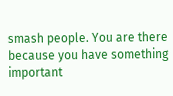smash people. You are there because you have something important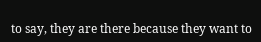to say, they are there because they want to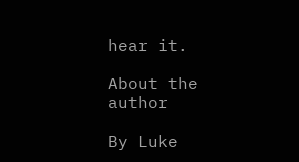hear it.

About the author

By Luke